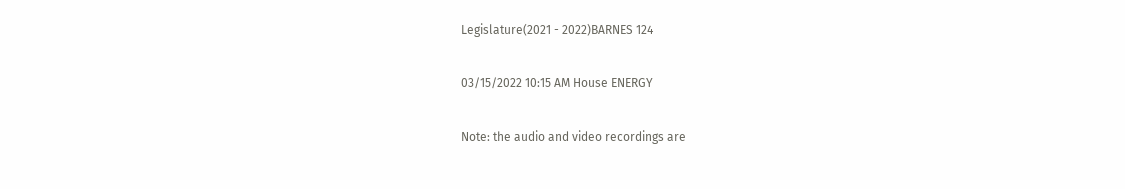Legislature(2021 - 2022)BARNES 124

03/15/2022 10:15 AM House ENERGY

Note: the audio and video recordings are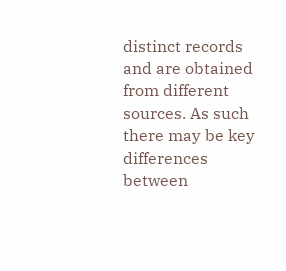distinct records and are obtained from different sources. As such there may be key differences between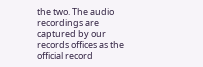the two. The audio recordings are captured by our records offices as the official record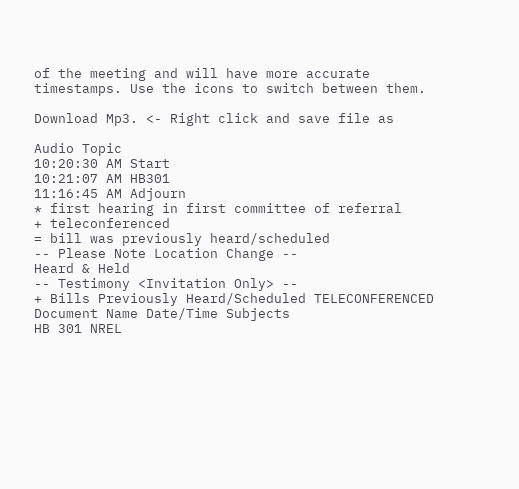of the meeting and will have more accurate timestamps. Use the icons to switch between them.

Download Mp3. <- Right click and save file as

Audio Topic
10:20:30 AM Start
10:21:07 AM HB301
11:16:45 AM Adjourn
* first hearing in first committee of referral
+ teleconferenced
= bill was previously heard/scheduled
-- Please Note Location Change --
Heard & Held
-- Testimony <Invitation Only> --
+ Bills Previously Heard/Scheduled TELECONFERENCED
Document Name Date/Time Subjects
HB 301 NREL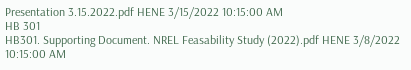Presentation 3.15.2022.pdf HENE 3/15/2022 10:15:00 AM
HB 301
HB301. Supporting Document. NREL Feasability Study (2022).pdf HENE 3/8/2022 10:15:00 AM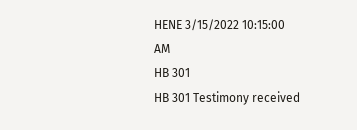HENE 3/15/2022 10:15:00 AM
HB 301
HB 301 Testimony received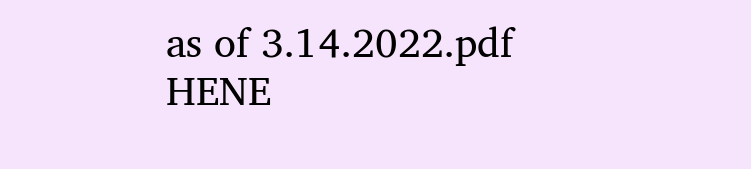as of 3.14.2022.pdf HENE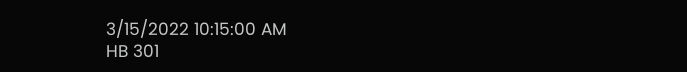3/15/2022 10:15:00 AM
HB 301